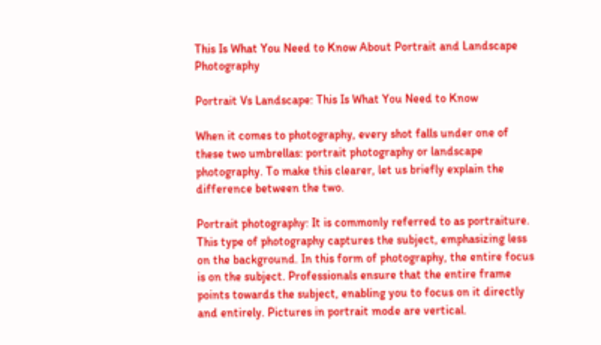This Is What You Need to Know About Portrait and Landscape Photography

Portrait Vs Landscape: This Is What You Need to Know

When it comes to photography, every shot falls under one of these two umbrellas: portrait photography or landscape photography. To make this clearer, let us briefly explain the difference between the two.

Portrait photography: It is commonly referred to as portraiture. This type of photography captures the subject, emphasizing less on the background. In this form of photography, the entire focus is on the subject. Professionals ensure that the entire frame points towards the subject, enabling you to focus on it directly and entirely. Pictures in portrait mode are vertical.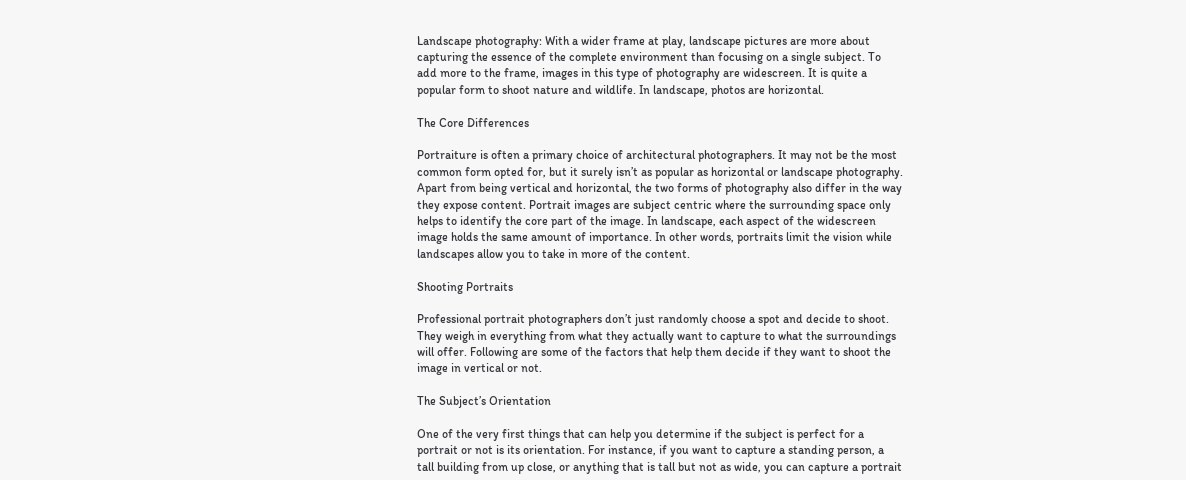Landscape photography: With a wider frame at play, landscape pictures are more about capturing the essence of the complete environment than focusing on a single subject. To add more to the frame, images in this type of photography are widescreen. It is quite a popular form to shoot nature and wildlife. In landscape, photos are horizontal.

The Core Differences

Portraiture is often a primary choice of architectural photographers. It may not be the most common form opted for, but it surely isn’t as popular as horizontal or landscape photography. Apart from being vertical and horizontal, the two forms of photography also differ in the way they expose content. Portrait images are subject centric where the surrounding space only helps to identify the core part of the image. In landscape, each aspect of the widescreen image holds the same amount of importance. In other words, portraits limit the vision while landscapes allow you to take in more of the content.

Shooting Portraits

Professional portrait photographers don’t just randomly choose a spot and decide to shoot. They weigh in everything from what they actually want to capture to what the surroundings will offer. Following are some of the factors that help them decide if they want to shoot the image in vertical or not.

The Subject’s Orientation

One of the very first things that can help you determine if the subject is perfect for a portrait or not is its orientation. For instance, if you want to capture a standing person, a tall building from up close, or anything that is tall but not as wide, you can capture a portrait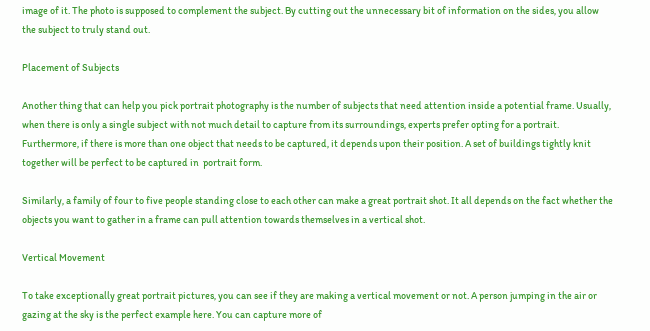image of it. The photo is supposed to complement the subject. By cutting out the unnecessary bit of information on the sides, you allow the subject to truly stand out.

Placement of Subjects

Another thing that can help you pick portrait photography is the number of subjects that need attention inside a potential frame. Usually, when there is only a single subject with not much detail to capture from its surroundings, experts prefer opting for a portrait. Furthermore, if there is more than one object that needs to be captured, it depends upon their position. A set of buildings tightly knit together will be perfect to be captured in  portrait form.

Similarly, a family of four to five people standing close to each other can make a great portrait shot. It all depends on the fact whether the objects you want to gather in a frame can pull attention towards themselves in a vertical shot.

Vertical Movement

To take exceptionally great portrait pictures, you can see if they are making a vertical movement or not. A person jumping in the air or gazing at the sky is the perfect example here. You can capture more of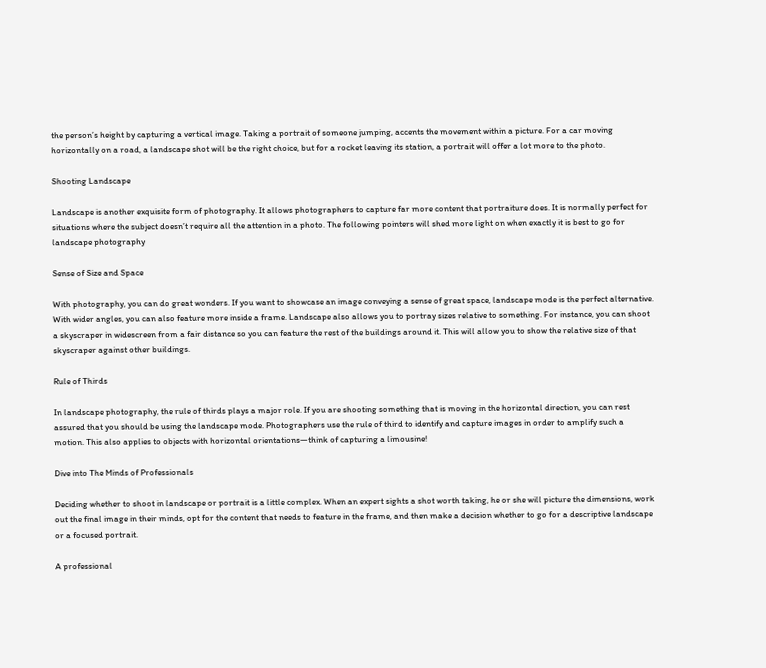the person’s height by capturing a vertical image. Taking a portrait of someone jumping, accents the movement within a picture. For a car moving horizontally on a road, a landscape shot will be the right choice, but for a rocket leaving its station, a portrait will offer a lot more to the photo.

Shooting Landscape

Landscape is another exquisite form of photography. It allows photographers to capture far more content that portraiture does. It is normally perfect for situations where the subject doesn’t require all the attention in a photo. The following pointers will shed more light on when exactly it is best to go for landscape photography

Sense of Size and Space

With photography, you can do great wonders. If you want to showcase an image conveying a sense of great space, landscape mode is the perfect alternative. With wider angles, you can also feature more inside a frame. Landscape also allows you to portray sizes relative to something. For instance, you can shoot a skyscraper in widescreen from a fair distance so you can feature the rest of the buildings around it. This will allow you to show the relative size of that skyscraper against other buildings.

Rule of Thirds

In landscape photography, the rule of thirds plays a major role. If you are shooting something that is moving in the horizontal direction, you can rest assured that you should be using the landscape mode. Photographers use the rule of third to identify and capture images in order to amplify such a motion. This also applies to objects with horizontal orientations—think of capturing a limousine!

Dive into The Minds of Professionals

Deciding whether to shoot in landscape or portrait is a little complex. When an expert sights a shot worth taking, he or she will picture the dimensions, work out the final image in their minds, opt for the content that needs to feature in the frame, and then make a decision whether to go for a descriptive landscape or a focused portrait.

A professional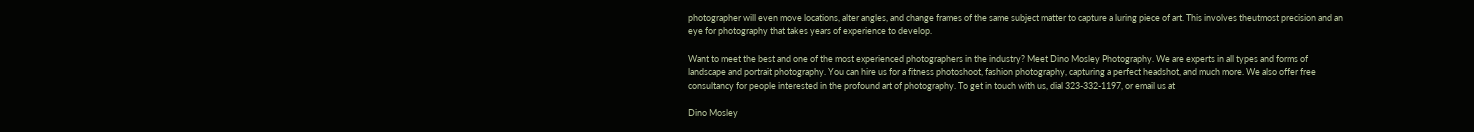photographer will even move locations, alter angles, and change frames of the same subject matter to capture a luring piece of art. This involves theutmost precision and an eye for photography that takes years of experience to develop.

Want to meet the best and one of the most experienced photographers in the industry? Meet Dino Mosley Photography. We are experts in all types and forms of landscape and portrait photography. You can hire us for a fitness photoshoot, fashion photography, capturing a perfect headshot, and much more. We also offer free consultancy for people interested in the profound art of photography. To get in touch with us, dial 323-332-1197, or email us at

Dino Mosley